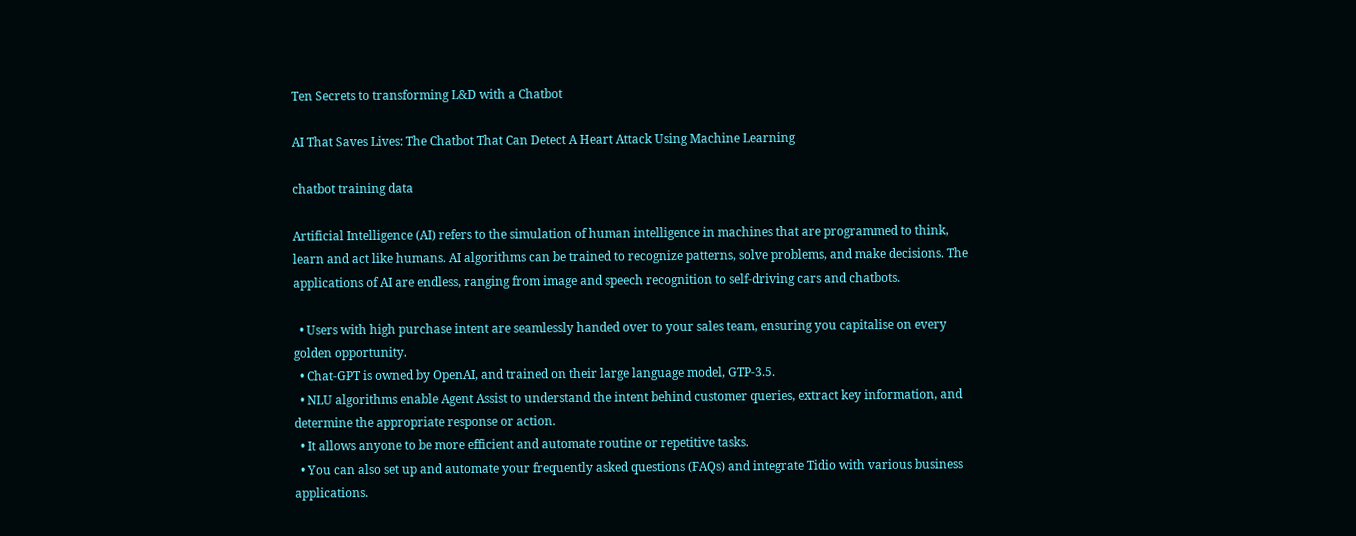Ten Secrets to transforming L&D with a Chatbot

AI That Saves Lives: The Chatbot That Can Detect A Heart Attack Using Machine Learning

chatbot training data

Artificial Intelligence (AI) refers to the simulation of human intelligence in machines that are programmed to think, learn and act like humans. AI algorithms can be trained to recognize patterns, solve problems, and make decisions. The applications of AI are endless, ranging from image and speech recognition to self-driving cars and chatbots.

  • Users with high purchase intent are seamlessly handed over to your sales team, ensuring you capitalise on every golden opportunity.
  • Chat-GPT is owned by OpenAI, and trained on their large language model, GTP-3.5.
  • NLU algorithms enable Agent Assist to understand the intent behind customer queries, extract key information, and determine the appropriate response or action.
  • It allows anyone to be more efficient and automate routine or repetitive tasks.
  • You can also set up and automate your frequently asked questions (FAQs) and integrate Tidio with various business applications.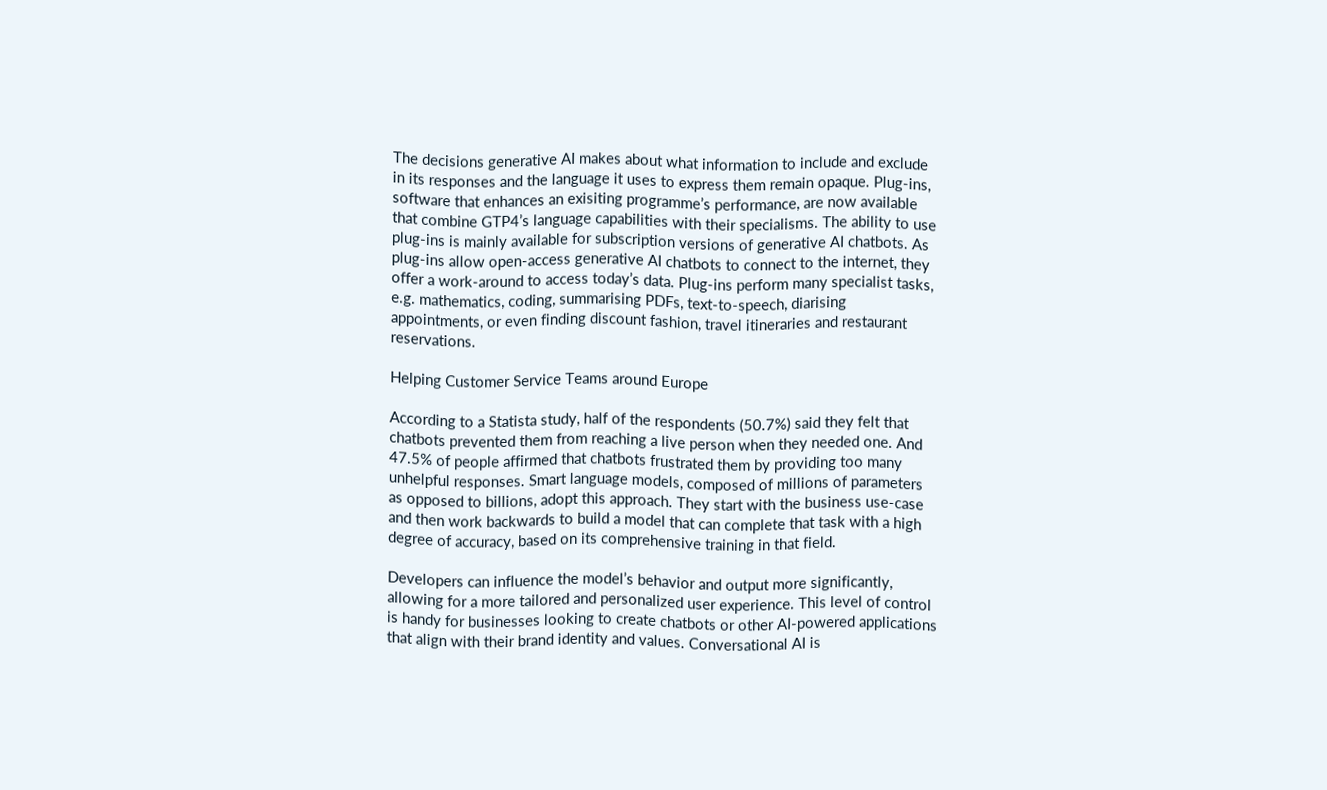The decisions generative AI makes about what information to include and exclude in its responses and the language it uses to express them remain opaque. Plug-ins, software that enhances an exisiting programme’s performance, are now available that combine GTP4’s language capabilities with their specialisms. The ability to use plug-ins is mainly available for subscription versions of generative AI chatbots. As plug-ins allow open-access generative AI chatbots to connect to the internet, they offer a work-around to access today’s data. Plug-ins perform many specialist tasks, e.g. mathematics, coding, summarising PDFs, text-to-speech, diarising appointments, or even finding discount fashion, travel itineraries and restaurant reservations.

Helping Customer Service Teams around Europe

According to a Statista study, half of the respondents (50.7%) said they felt that chatbots prevented them from reaching a live person when they needed one. And 47.5% of people affirmed that chatbots frustrated them by providing too many unhelpful responses. Smart language models, composed of millions of parameters as opposed to billions, adopt this approach. They start with the business use-case and then work backwards to build a model that can complete that task with a high degree of accuracy, based on its comprehensive training in that field.

Developers can influence the model’s behavior and output more significantly, allowing for a more tailored and personalized user experience. This level of control is handy for businesses looking to create chatbots or other AI-powered applications that align with their brand identity and values. Conversational AI is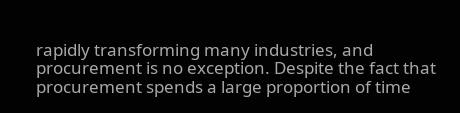rapidly transforming many industries, and procurement is no exception. Despite the fact that procurement spends a large proportion of time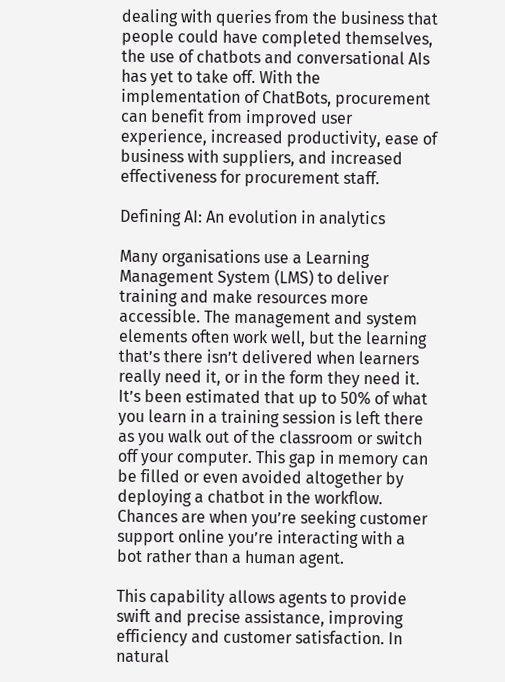dealing with queries from the business that people could have completed themselves, the use of chatbots and conversational AIs has yet to take off. With the implementation of ChatBots, procurement can benefit from improved user experience, increased productivity, ease of business with suppliers, and increased effectiveness for procurement staff.

Defining AI: An evolution in analytics

Many organisations use a Learning Management System (LMS) to deliver training and make resources more accessible. The management and system elements often work well, but the learning that’s there isn’t delivered when learners really need it, or in the form they need it. It’s been estimated that up to 50% of what you learn in a training session is left there as you walk out of the classroom or switch off your computer. This gap in memory can be filled or even avoided altogether by deploying a chatbot in the workflow. Chances are when you’re seeking customer support online you’re interacting with a bot rather than a human agent.

This capability allows agents to provide swift and precise assistance, improving efficiency and customer satisfaction. In natural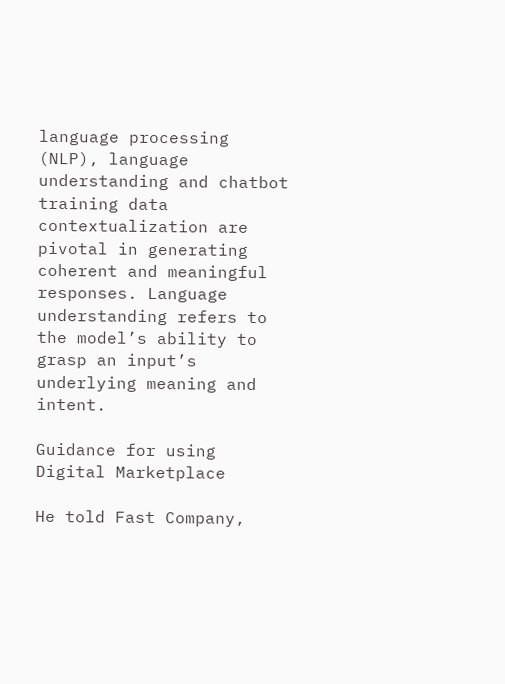language processing (NLP), language understanding and chatbot training data contextualization are pivotal in generating coherent and meaningful responses. Language understanding refers to the model’s ability to grasp an input’s underlying meaning and intent.

Guidance for using Digital Marketplace

He told Fast Company,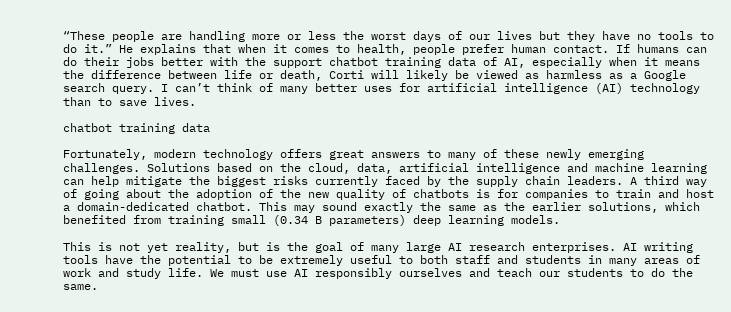“These people are handling more or less the worst days of our lives but they have no tools to do it.” He explains that when it comes to health, people prefer human contact. If humans can do their jobs better with the support chatbot training data of AI, especially when it means the difference between life or death, Corti will likely be viewed as harmless as a Google search query. I can’t think of many better uses for artificial intelligence (AI) technology than to save lives.

chatbot training data

Fortunately, modern technology offers great answers to many of these newly emerging challenges. Solutions based on the cloud, data, artificial intelligence and machine learning can help mitigate the biggest risks currently faced by the supply chain leaders. A third way of going about the adoption of the new quality of chatbots is for companies to train and host a domain-dedicated chatbot. This may sound exactly the same as the earlier solutions, which benefited from training small (0.34 B parameters) deep learning models.

This is not yet reality, but is the goal of many large AI research enterprises. AI writing tools have the potential to be extremely useful to both staff and students in many areas of work and study life. We must use AI responsibly ourselves and teach our students to do the same.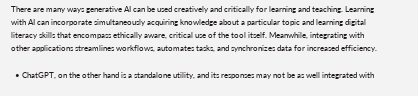There are many ways generative AI can be used creatively and critically for learning and teaching. Learning with AI can incorporate simultaneously acquiring knowledge about a particular topic and learning digital literacy skills that encompass ethically aware, critical use of the tool itself. Meanwhile, integrating with other applications streamlines workflows, automates tasks, and synchronizes data for increased efficiency.

  • ChatGPT, on the other hand is a standalone utility, and its responses may not be as well integrated with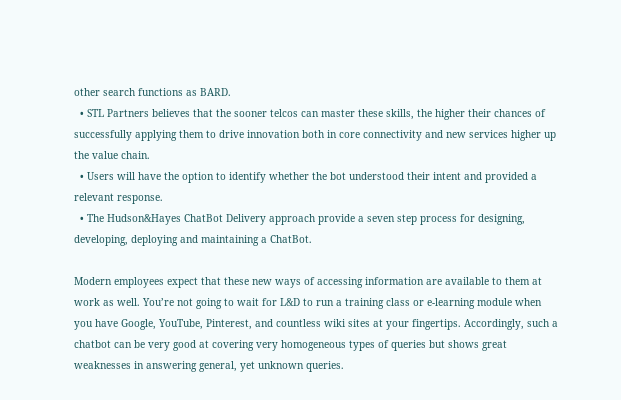other search functions as BARD.
  • STL Partners believes that the sooner telcos can master these skills, the higher their chances of successfully applying them to drive innovation both in core connectivity and new services higher up the value chain.
  • Users will have the option to identify whether the bot understood their intent and provided a relevant response.
  • The Hudson&Hayes ChatBot Delivery approach provide a seven step process for designing, developing, deploying and maintaining a ChatBot.

Modern employees expect that these new ways of accessing information are available to them at work as well. You’re not going to wait for L&D to run a training class or e-learning module when you have Google, YouTube, Pinterest, and countless wiki sites at your fingertips. Accordingly, such a chatbot can be very good at covering very homogeneous types of queries but shows great weaknesses in answering general, yet unknown queries.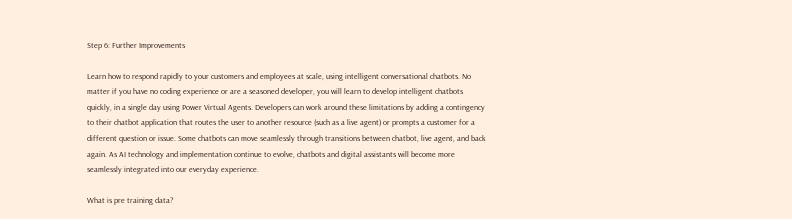Step 6: Further Improvements

Learn how to respond rapidly to your customers and employees at scale, using intelligent conversational chatbots. No matter if you have no coding experience or are a seasoned developer, you will learn to develop intelligent chatbots quickly, in a single day using Power Virtual Agents. Developers can work around these limitations by adding a contingency to their chatbot application that routes the user to another resource (such as a live agent) or prompts a customer for a different question or issue. Some chatbots can move seamlessly through transitions between chatbot, live agent, and back again. As AI technology and implementation continue to evolve, chatbots and digital assistants will become more seamlessly integrated into our everyday experience.

What is pre training data?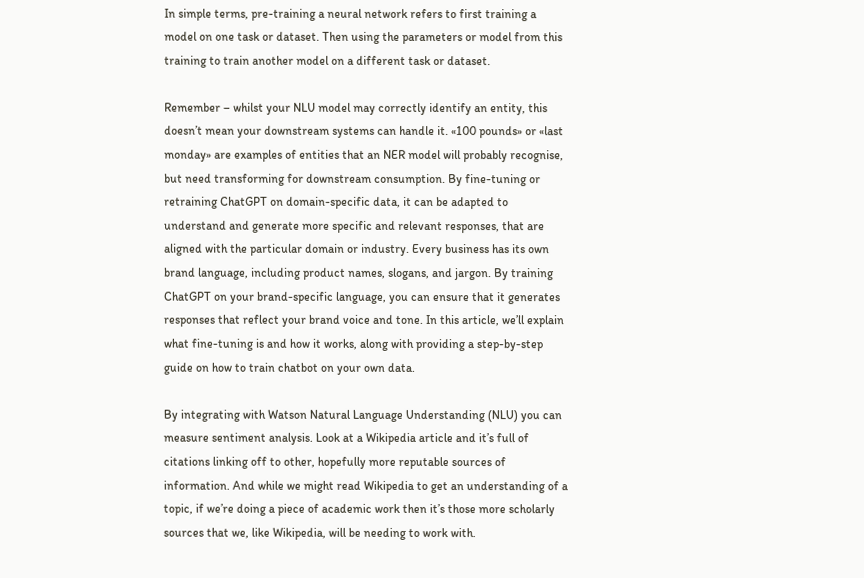In simple terms, pre-training a neural network refers to first training a model on one task or dataset. Then using the parameters or model from this training to train another model on a different task or dataset.

Remember – whilst your NLU model may correctly identify an entity, this doesn’t mean your downstream systems can handle it. «100 pounds» or «last monday» are examples of entities that an NER model will probably recognise, but need transforming for downstream consumption. By fine-tuning or retraining ChatGPT on domain-specific data, it can be adapted to understand and generate more specific and relevant responses, that are aligned with the particular domain or industry. Every business has its own brand language, including product names, slogans, and jargon. By training ChatGPT on your brand-specific language, you can ensure that it generates responses that reflect your brand voice and tone. In this article, we’ll explain what fine-tuning is and how it works, along with providing a step-by-step guide on how to train chatbot on your own data.

By integrating with Watson Natural Language Understanding (NLU) you can measure sentiment analysis. Look at a Wikipedia article and it’s full of citations linking off to other, hopefully more reputable sources of information. And while we might read Wikipedia to get an understanding of a topic, if we’re doing a piece of academic work then it’s those more scholarly sources that we, like Wikipedia, will be needing to work with.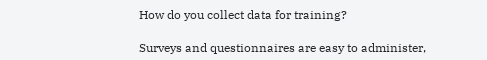How do you collect data for training?

Surveys and questionnaires are easy to administer,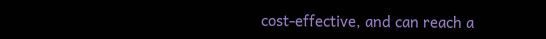cost-effective, and can reach a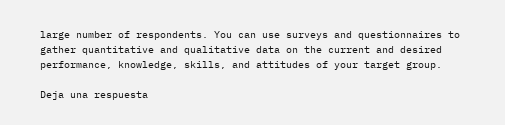large number of respondents. You can use surveys and questionnaires to gather quantitative and qualitative data on the current and desired performance, knowledge, skills, and attitudes of your target group.

Deja una respuesta